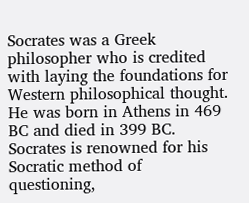Socrates was a Greek philosopher who is credited with laying the foundations for Western philosophical thought. He was born in Athens in 469 BC and died in 399 BC. Socrates is renowned for his Socratic method of questioning,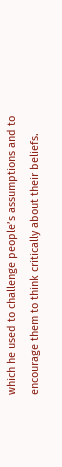which he used to challenge people’s assumptions and to encourage them to think critically about their beliefs.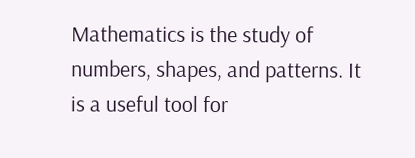Mathematics is the study of numbers, shapes, and patterns. It is a useful tool for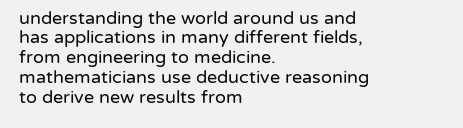understanding the world around us and has applications in many different fields, from engineering to medicine. mathematicians use deductive reasoning to derive new results from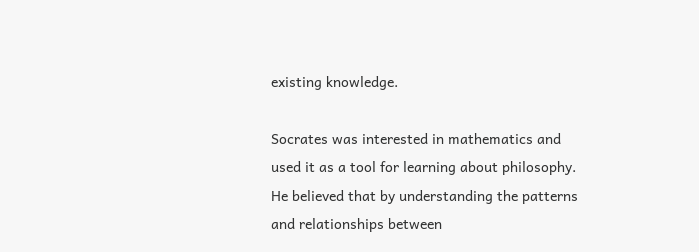existing knowledge.

Socrates was interested in mathematics and used it as a tool for learning about philosophy. He believed that by understanding the patterns and relationships between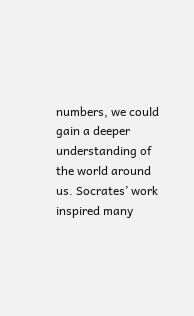numbers, we could gain a deeper understanding of the world around us. Socrates’ work inspired many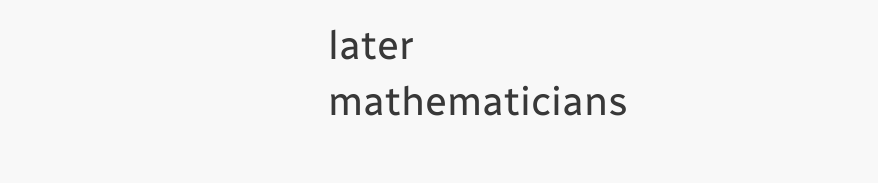later mathematicians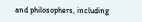and philosophers, including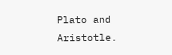Plato and Aristotle.